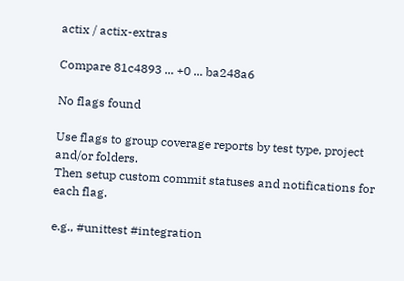actix / actix-extras

Compare 81c4893 ... +0 ... ba248a6

No flags found

Use flags to group coverage reports by test type, project and/or folders.
Then setup custom commit statuses and notifications for each flag.

e.g., #unittest #integration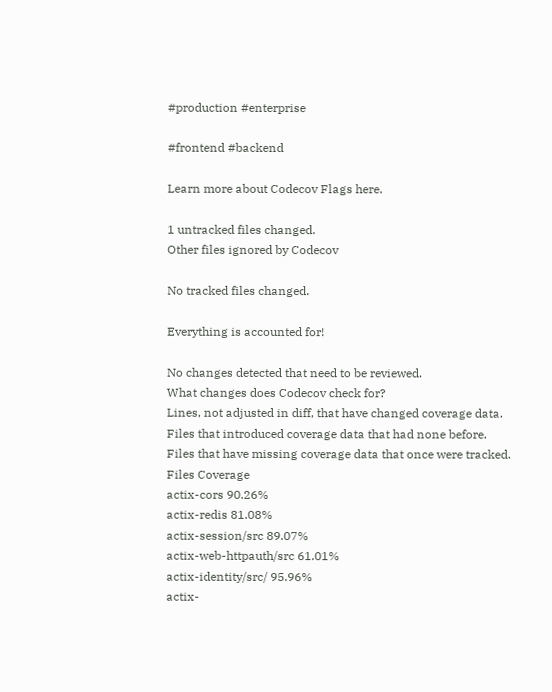#production #enterprise

#frontend #backend

Learn more about Codecov Flags here.

1 untracked files changed.
Other files ignored by Codecov

No tracked files changed.

Everything is accounted for!

No changes detected that need to be reviewed.
What changes does Codecov check for?
Lines, not adjusted in diff, that have changed coverage data.
Files that introduced coverage data that had none before.
Files that have missing coverage data that once were tracked.
Files Coverage
actix-cors 90.26%
actix-redis 81.08%
actix-session/src 89.07%
actix-web-httpauth/src 61.01%
actix-identity/src/ 95.96%
actix-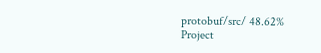protobuf/src/ 48.62%
Project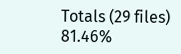Totals (29 files) 81.46%